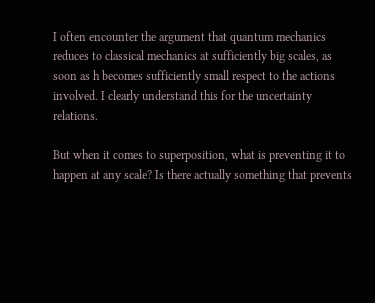I often encounter the argument that quantum mechanics reduces to classical mechanics at sufficiently big scales, as soon as h becomes sufficiently small respect to the actions involved. I clearly understand this for the uncertainty relations.

But when it comes to superposition, what is preventing it to happen at any scale? Is there actually something that prevents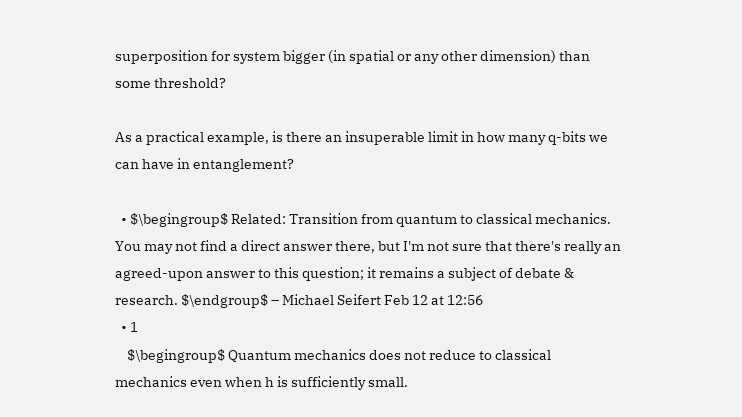superposition for system bigger (in spatial or any other dimension) than some threshold?

As a practical example, is there an insuperable limit in how many q-bits we can have in entanglement?

  • $\begingroup$ Related: Transition from quantum to classical mechanics. You may not find a direct answer there, but I'm not sure that there's really an agreed-upon answer to this question; it remains a subject of debate & research. $\endgroup$ – Michael Seifert Feb 12 at 12:56
  • 1
    $\begingroup$ Quantum mechanics does not reduce to classical mechanics even when h is sufficiently small.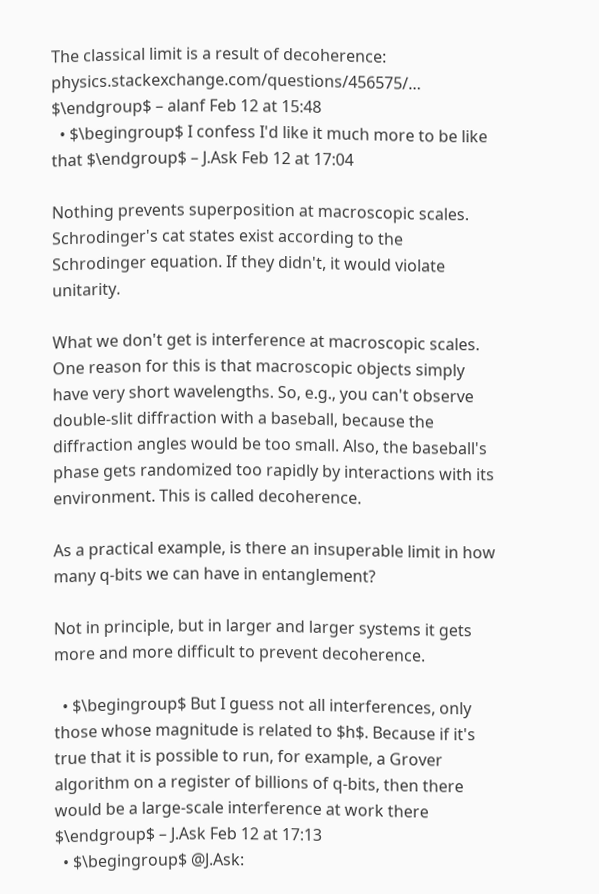The classical limit is a result of decoherence: physics.stackexchange.com/questions/456575/… $\endgroup$ – alanf Feb 12 at 15:48
  • $\begingroup$ I confess I'd like it much more to be like that $\endgroup$ – J.Ask Feb 12 at 17:04

Nothing prevents superposition at macroscopic scales. Schrodinger's cat states exist according to the Schrodinger equation. If they didn't, it would violate unitarity.

What we don't get is interference at macroscopic scales. One reason for this is that macroscopic objects simply have very short wavelengths. So, e.g., you can't observe double-slit diffraction with a baseball, because the diffraction angles would be too small. Also, the baseball's phase gets randomized too rapidly by interactions with its environment. This is called decoherence.

As a practical example, is there an insuperable limit in how many q-bits we can have in entanglement?

Not in principle, but in larger and larger systems it gets more and more difficult to prevent decoherence.

  • $\begingroup$ But I guess not all interferences, only those whose magnitude is related to $h$. Because if it's true that it is possible to run, for example, a Grover algorithm on a register of billions of q-bits, then there would be a large-scale interference at work there $\endgroup$ – J.Ask Feb 12 at 17:13
  • $\begingroup$ @J.Ask: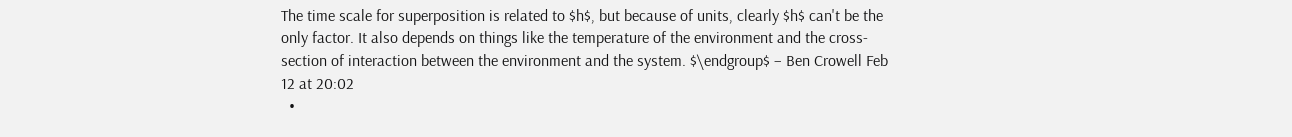The time scale for superposition is related to $h$, but because of units, clearly $h$ can't be the only factor. It also depends on things like the temperature of the environment and the cross-section of interaction between the environment and the system. $\endgroup$ – Ben Crowell Feb 12 at 20:02
  •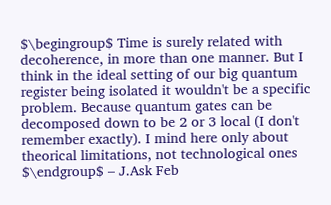$\begingroup$ Time is surely related with decoherence, in more than one manner. But I think in the ideal setting of our big quantum register being isolated it wouldn't be a specific problem. Because quantum gates can be decomposed down to be 2 or 3 local (I don't remember exactly). I mind here only about theorical limitations, not technological ones $\endgroup$ – J.Ask Feb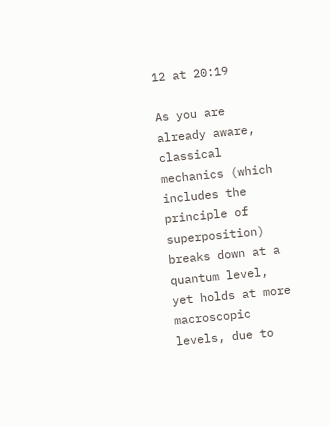12 at 20:19

As you are already aware, classical mechanics (which includes the principle of superposition) breaks down at a quantum level, yet holds at more macroscopic levels, due to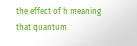the effect of h meaning that quantum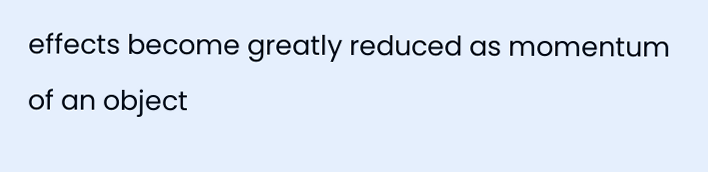effects become greatly reduced as momentum of an object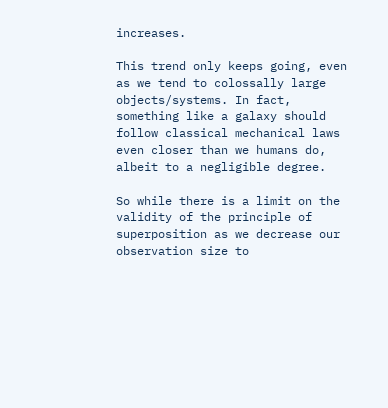increases.

This trend only keeps going, even as we tend to colossally large objects/systems. In fact, something like a galaxy should follow classical mechanical laws even closer than we humans do, albeit to a negligible degree.

So while there is a limit on the validity of the principle of superposition as we decrease our observation size to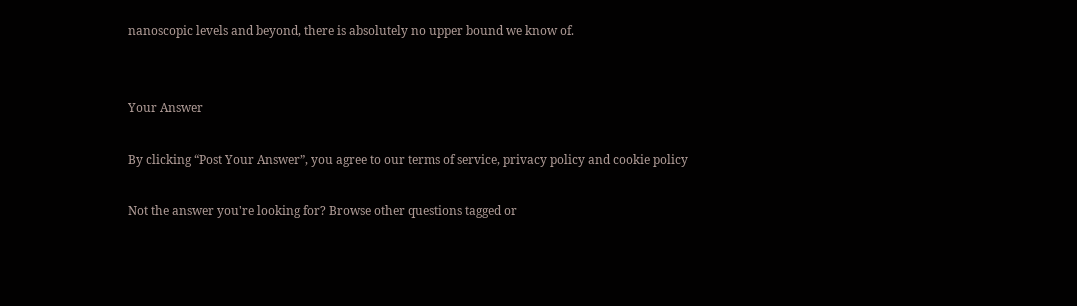nanoscopic levels and beyond, there is absolutely no upper bound we know of.


Your Answer

By clicking “Post Your Answer”, you agree to our terms of service, privacy policy and cookie policy

Not the answer you're looking for? Browse other questions tagged or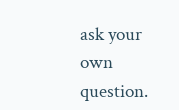ask your own question.